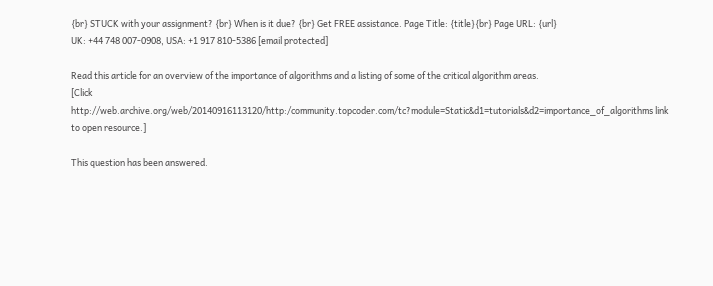{br} STUCK with your assignment? {br} When is it due? {br} Get FREE assistance. Page Title: {title}{br} Page URL: {url}
UK: +44 748 007-0908, USA: +1 917 810-5386 [email protected]

Read this article for an overview of the importance of algorithms and a listing of some of the critical algorithm areas.
[Click http://web.archive.org/web/20140916113120/http:/community.topcoder.com/tc?module=Static&d1=tutorials&d2=importance_of_algorithms link to open resource.]

This question has been answered.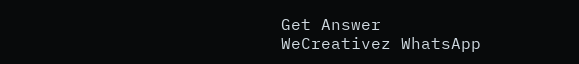Get Answer
WeCreativez WhatsApp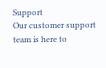Support
Our customer support team is here to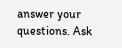answer your questions. Ask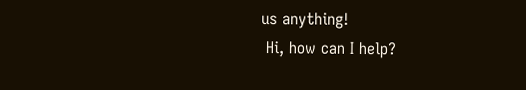us anything!
 Hi, how can I help?